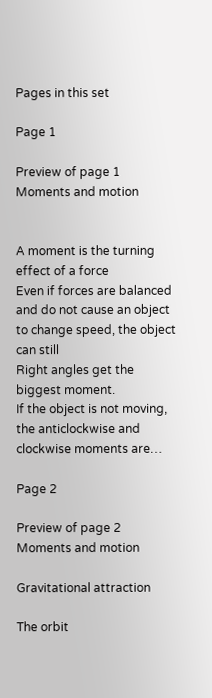Pages in this set

Page 1

Preview of page 1
Moments and motion


A moment is the turning effect of a force
Even if forces are balanced and do not cause an object to change speed, the object can still
Right angles get the biggest moment.
If the object is not moving, the anticlockwise and clockwise moments are…

Page 2

Preview of page 2
Moments and motion

Gravitational attraction

The orbit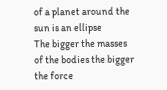of a planet around the sun is an ellipse
The bigger the masses of the bodies the bigger the force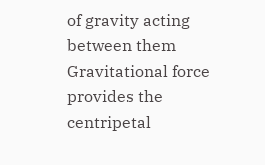of gravity acting between them
Gravitational force provides the centripetal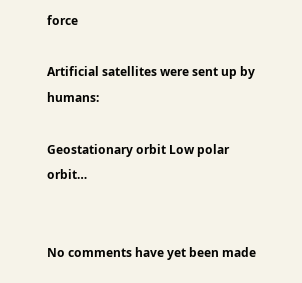force

Artificial satellites were sent up by humans:

Geostationary orbit Low polar orbit…


No comments have yet been made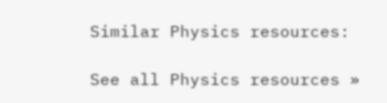Similar Physics resources:

See all Physics resources »